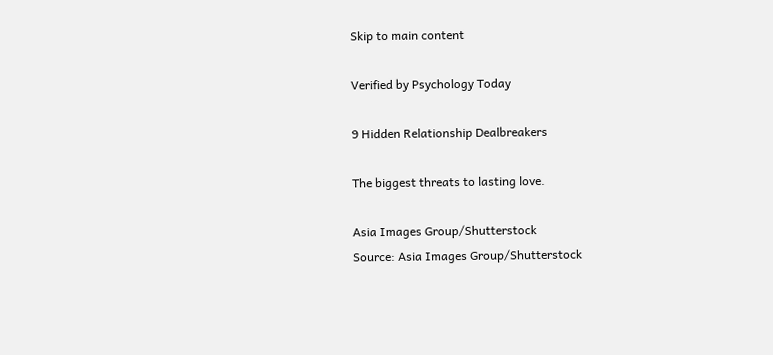Skip to main content

Verified by Psychology Today

9 Hidden Relationship Dealbreakers

The biggest threats to lasting love.

Asia Images Group/Shutterstock
Source: Asia Images Group/Shutterstock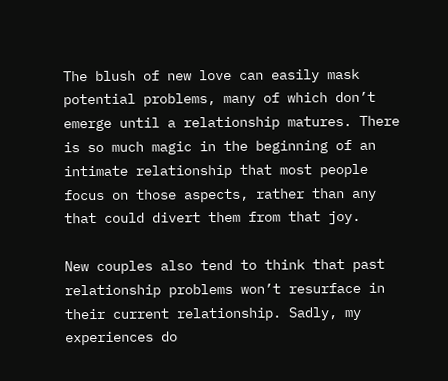The blush of new love can easily mask potential problems, many of which don’t emerge until a relationship matures. There is so much magic in the beginning of an intimate relationship that most people focus on those aspects, rather than any that could divert them from that joy.

New couples also tend to think that past relationship problems won’t resurface in their current relationship. Sadly, my experiences do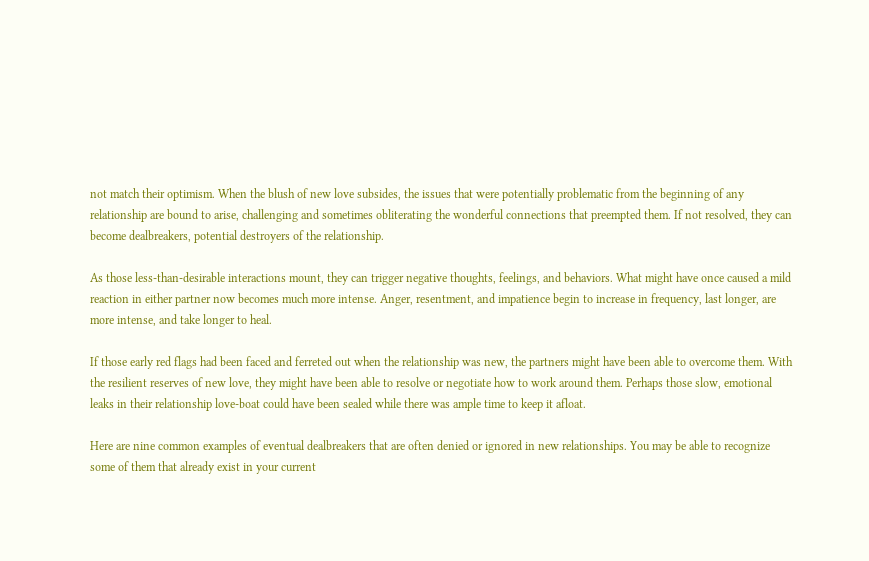not match their optimism. When the blush of new love subsides, the issues that were potentially problematic from the beginning of any relationship are bound to arise, challenging and sometimes obliterating the wonderful connections that preempted them. If not resolved, they can become dealbreakers, potential destroyers of the relationship.

As those less-than-desirable interactions mount, they can trigger negative thoughts, feelings, and behaviors. What might have once caused a mild reaction in either partner now becomes much more intense. Anger, resentment, and impatience begin to increase in frequency, last longer, are more intense, and take longer to heal.

If those early red flags had been faced and ferreted out when the relationship was new, the partners might have been able to overcome them. With the resilient reserves of new love, they might have been able to resolve or negotiate how to work around them. Perhaps those slow, emotional leaks in their relationship love-boat could have been sealed while there was ample time to keep it afloat.

Here are nine common examples of eventual dealbreakers that are often denied or ignored in new relationships. You may be able to recognize some of them that already exist in your current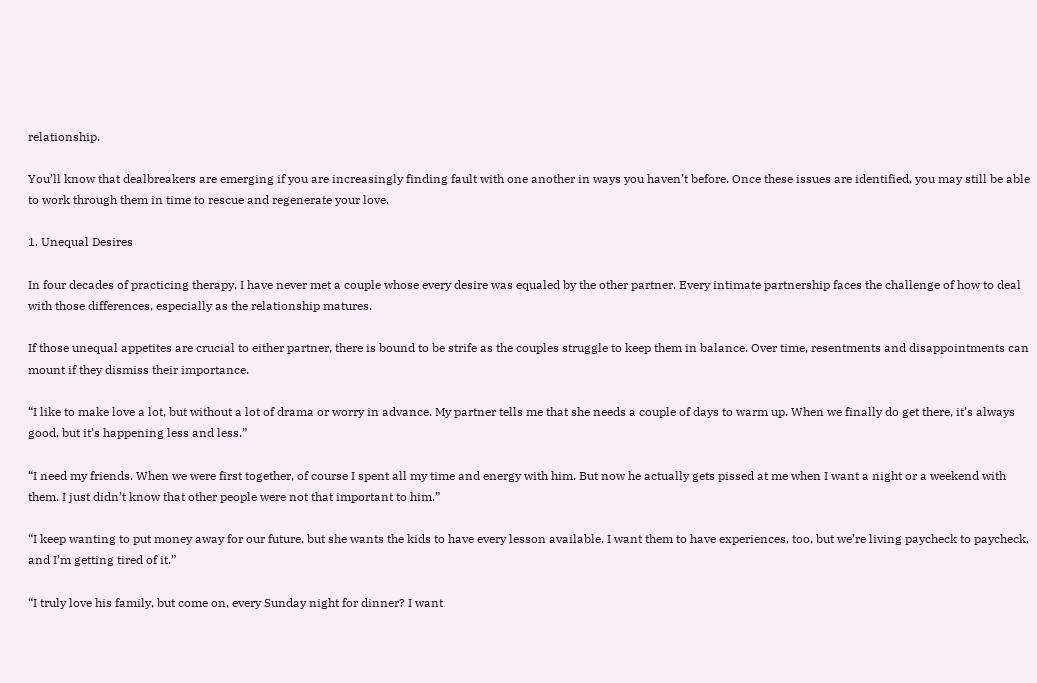relationship.

You’ll know that dealbreakers are emerging if you are increasingly finding fault with one another in ways you haven’t before. Once these issues are identified, you may still be able to work through them in time to rescue and regenerate your love.

1. Unequal Desires

In four decades of practicing therapy, I have never met a couple whose every desire was equaled by the other partner. Every intimate partnership faces the challenge of how to deal with those differences, especially as the relationship matures.

If those unequal appetites are crucial to either partner, there is bound to be strife as the couples struggle to keep them in balance. Over time, resentments and disappointments can mount if they dismiss their importance.

“I like to make love a lot, but without a lot of drama or worry in advance. My partner tells me that she needs a couple of days to warm up. When we finally do get there, it’s always good, but it’s happening less and less.”

“I need my friends. When we were first together, of course I spent all my time and energy with him. But now he actually gets pissed at me when I want a night or a weekend with them. I just didn’t know that other people were not that important to him.”

“I keep wanting to put money away for our future, but she wants the kids to have every lesson available. I want them to have experiences, too, but we’re living paycheck to paycheck, and I’m getting tired of it.”

“I truly love his family, but come on, every Sunday night for dinner? I want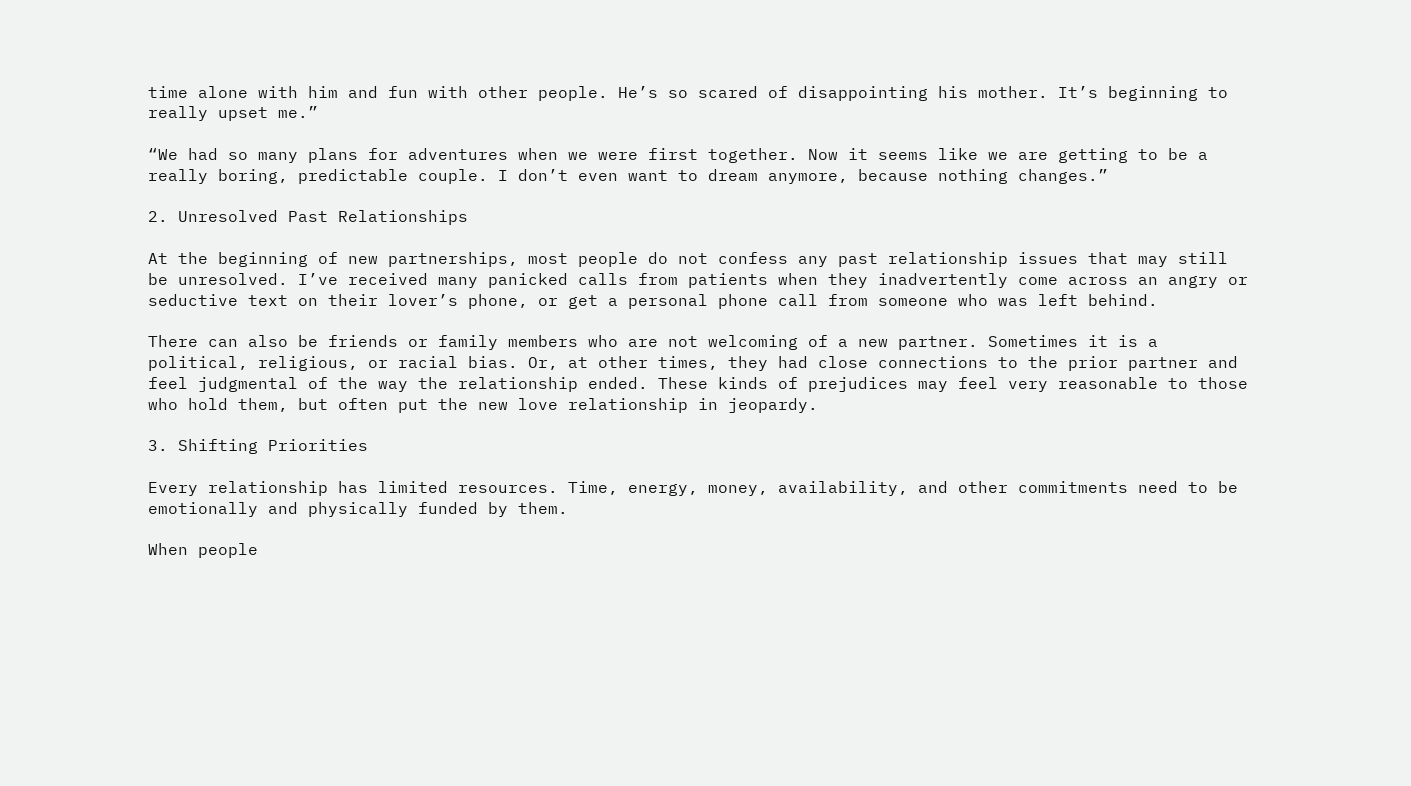time alone with him and fun with other people. He’s so scared of disappointing his mother. It’s beginning to really upset me.”

“We had so many plans for adventures when we were first together. Now it seems like we are getting to be a really boring, predictable couple. I don’t even want to dream anymore, because nothing changes.”

2. Unresolved Past Relationships

At the beginning of new partnerships, most people do not confess any past relationship issues that may still be unresolved. I’ve received many panicked calls from patients when they inadvertently come across an angry or seductive text on their lover’s phone, or get a personal phone call from someone who was left behind.

There can also be friends or family members who are not welcoming of a new partner. Sometimes it is a political, religious, or racial bias. Or, at other times, they had close connections to the prior partner and feel judgmental of the way the relationship ended. These kinds of prejudices may feel very reasonable to those who hold them, but often put the new love relationship in jeopardy.

3. Shifting Priorities

Every relationship has limited resources. Time, energy, money, availability, and other commitments need to be emotionally and physically funded by them.

When people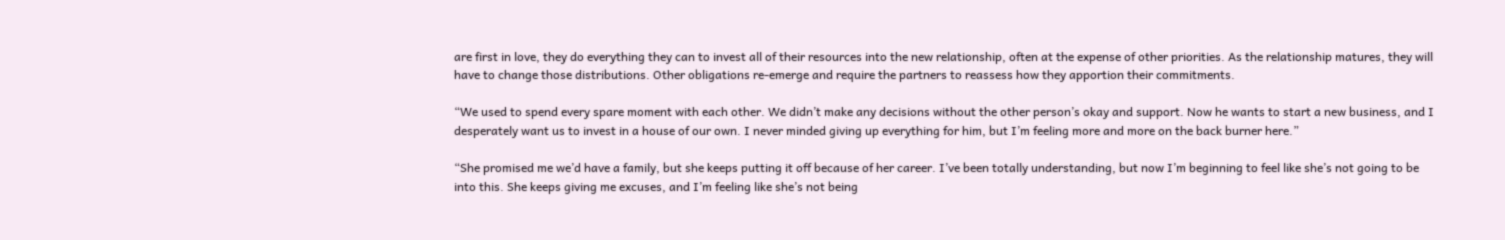are first in love, they do everything they can to invest all of their resources into the new relationship, often at the expense of other priorities. As the relationship matures, they will have to change those distributions. Other obligations re-emerge and require the partners to reassess how they apportion their commitments.

“We used to spend every spare moment with each other. We didn’t make any decisions without the other person’s okay and support. Now he wants to start a new business, and I desperately want us to invest in a house of our own. I never minded giving up everything for him, but I’m feeling more and more on the back burner here.”

“She promised me we’d have a family, but she keeps putting it off because of her career. I’ve been totally understanding, but now I’m beginning to feel like she’s not going to be into this. She keeps giving me excuses, and I’m feeling like she’s not being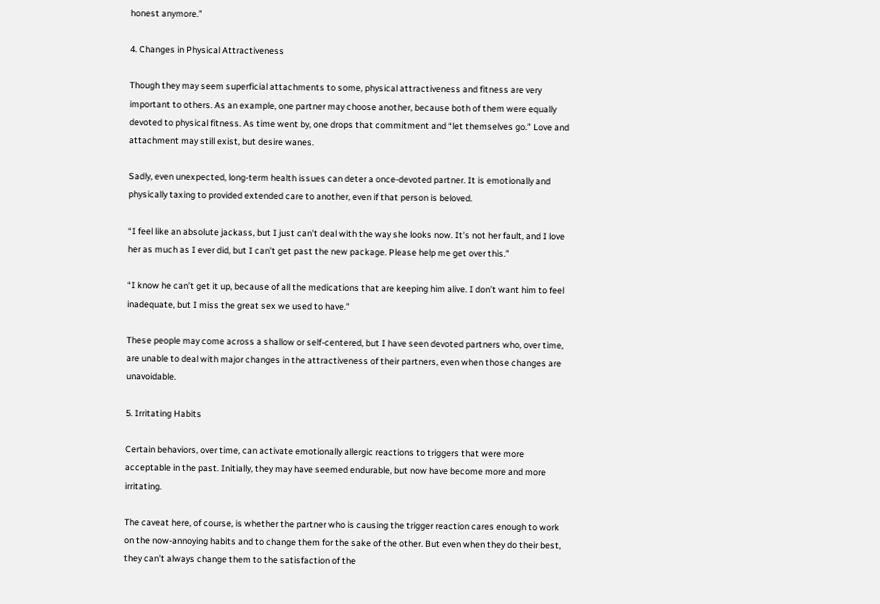honest anymore.”

4. Changes in Physical Attractiveness

Though they may seem superficial attachments to some, physical attractiveness and fitness are very important to others. As an example, one partner may choose another, because both of them were equally devoted to physical fitness. As time went by, one drops that commitment and “let themselves go.” Love and attachment may still exist, but desire wanes.

Sadly, even unexpected, long-term health issues can deter a once-devoted partner. It is emotionally and physically taxing to provided extended care to another, even if that person is beloved.

“I feel like an absolute jackass, but I just can’t deal with the way she looks now. It’s not her fault, and I love her as much as I ever did, but I can’t get past the new package. Please help me get over this.”

“I know he can’t get it up, because of all the medications that are keeping him alive. I don’t want him to feel inadequate, but I miss the great sex we used to have.”

These people may come across a shallow or self-centered, but I have seen devoted partners who, over time, are unable to deal with major changes in the attractiveness of their partners, even when those changes are unavoidable.

5. Irritating Habits

Certain behaviors, over time, can activate emotionally allergic reactions to triggers that were more acceptable in the past. Initially, they may have seemed endurable, but now have become more and more irritating.

The caveat here, of course, is whether the partner who is causing the trigger reaction cares enough to work on the now-annoying habits and to change them for the sake of the other. But even when they do their best, they can’t always change them to the satisfaction of the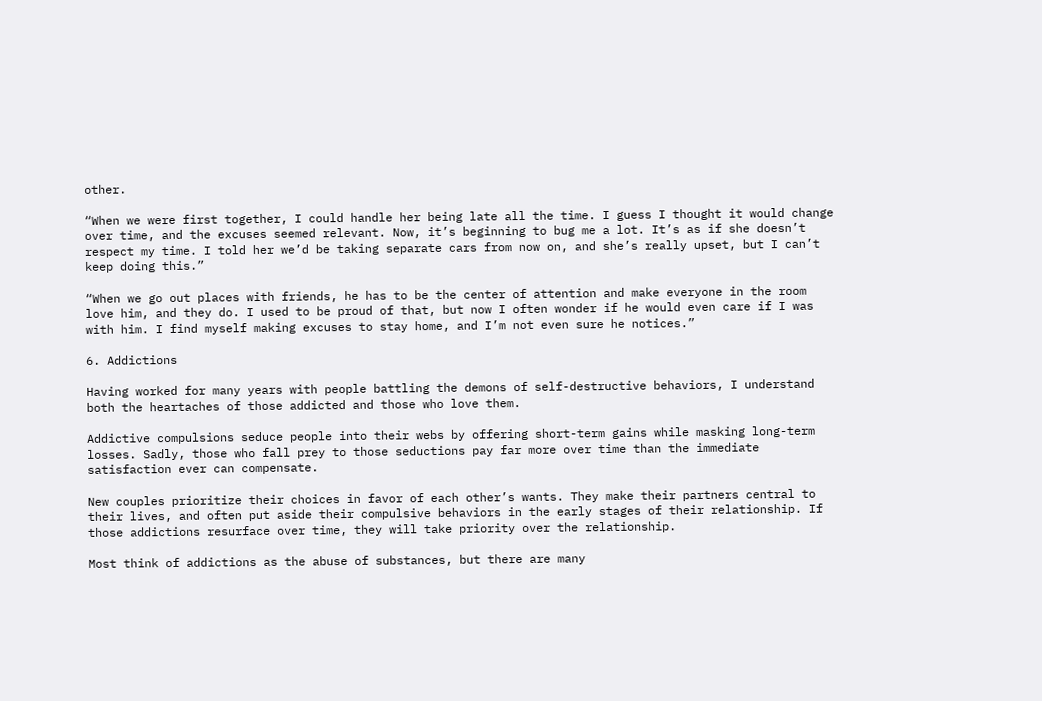other.

“When we were first together, I could handle her being late all the time. I guess I thought it would change over time, and the excuses seemed relevant. Now, it’s beginning to bug me a lot. It’s as if she doesn’t respect my time. I told her we’d be taking separate cars from now on, and she’s really upset, but I can’t keep doing this.”

“When we go out places with friends, he has to be the center of attention and make everyone in the room love him, and they do. I used to be proud of that, but now I often wonder if he would even care if I was with him. I find myself making excuses to stay home, and I’m not even sure he notices.”

6. Addictions

Having worked for many years with people battling the demons of self-destructive behaviors, I understand both the heartaches of those addicted and those who love them.

Addictive compulsions seduce people into their webs by offering short-term gains while masking long-term losses. Sadly, those who fall prey to those seductions pay far more over time than the immediate satisfaction ever can compensate.

New couples prioritize their choices in favor of each other’s wants. They make their partners central to their lives, and often put aside their compulsive behaviors in the early stages of their relationship. If those addictions resurface over time, they will take priority over the relationship.

Most think of addictions as the abuse of substances, but there are many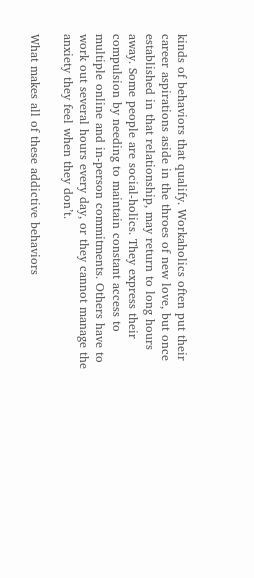kinds of behaviors that qualify. Workaholics often put their career aspirations aside in the throes of new love, but once established in that relationship, may return to long hours away. Some people are social-holics. They express their compulsion by needing to maintain constant access to multiple online and in-person commitments. Others have to work out several hours every day, or they cannot manage the anxiety they feel when they don’t.

What makes all of these addictive behaviors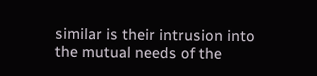similar is their intrusion into the mutual needs of the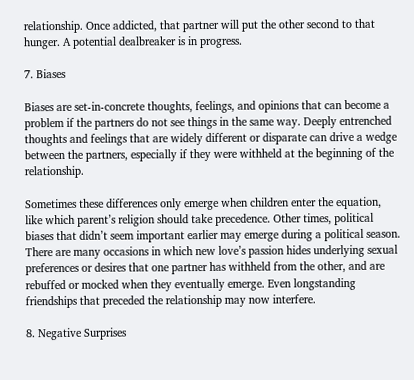relationship. Once addicted, that partner will put the other second to that hunger. A potential dealbreaker is in progress.

7. Biases

Biases are set-in-concrete thoughts, feelings, and opinions that can become a problem if the partners do not see things in the same way. Deeply entrenched thoughts and feelings that are widely different or disparate can drive a wedge between the partners, especially if they were withheld at the beginning of the relationship.

Sometimes these differences only emerge when children enter the equation, like which parent’s religion should take precedence. Other times, political biases that didn’t seem important earlier may emerge during a political season. There are many occasions in which new love’s passion hides underlying sexual preferences or desires that one partner has withheld from the other, and are rebuffed or mocked when they eventually emerge. Even longstanding friendships that preceded the relationship may now interfere.

8. Negative Surprises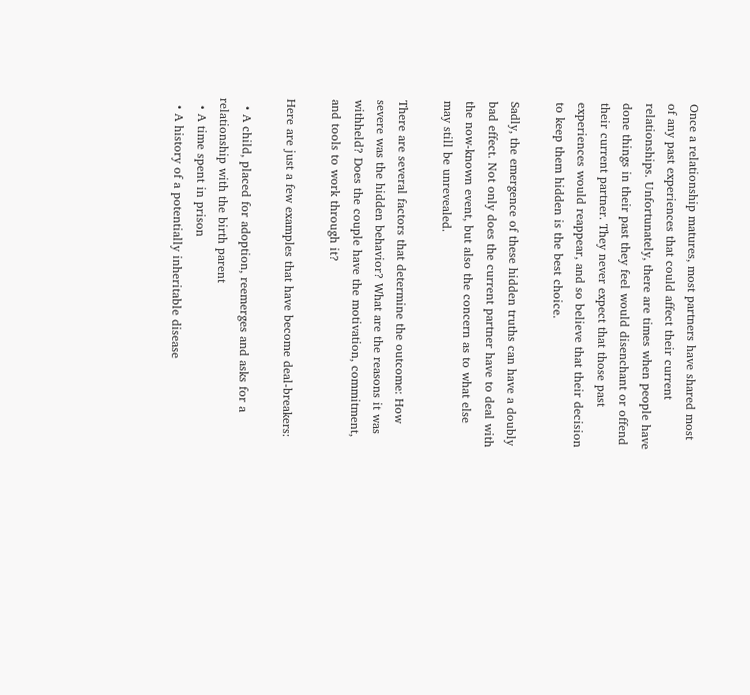Once a relationship matures, most partners have shared most of any past experiences that could affect their current relationships. Unfortunately, there are times when people have done things in their past they feel would disenchant or offend their current partner. They never expect that those past experiences would reappear, and so believe that their decision to keep them hidden is the best choice.

Sadly, the emergence of these hidden truths can have a doubly bad effect. Not only does the current partner have to deal with the now-known event, but also the concern as to what else may still be unrevealed.

There are several factors that determine the outcome: How severe was the hidden behavior? What are the reasons it was withheld? Does the couple have the motivation, commitment, and tools to work through it?

Here are just a few examples that have become deal-breakers:

  • A child, placed for adoption, reemerges and asks for a relationship with the birth parent
  • A time spent in prison
  • A history of a potentially inheritable disease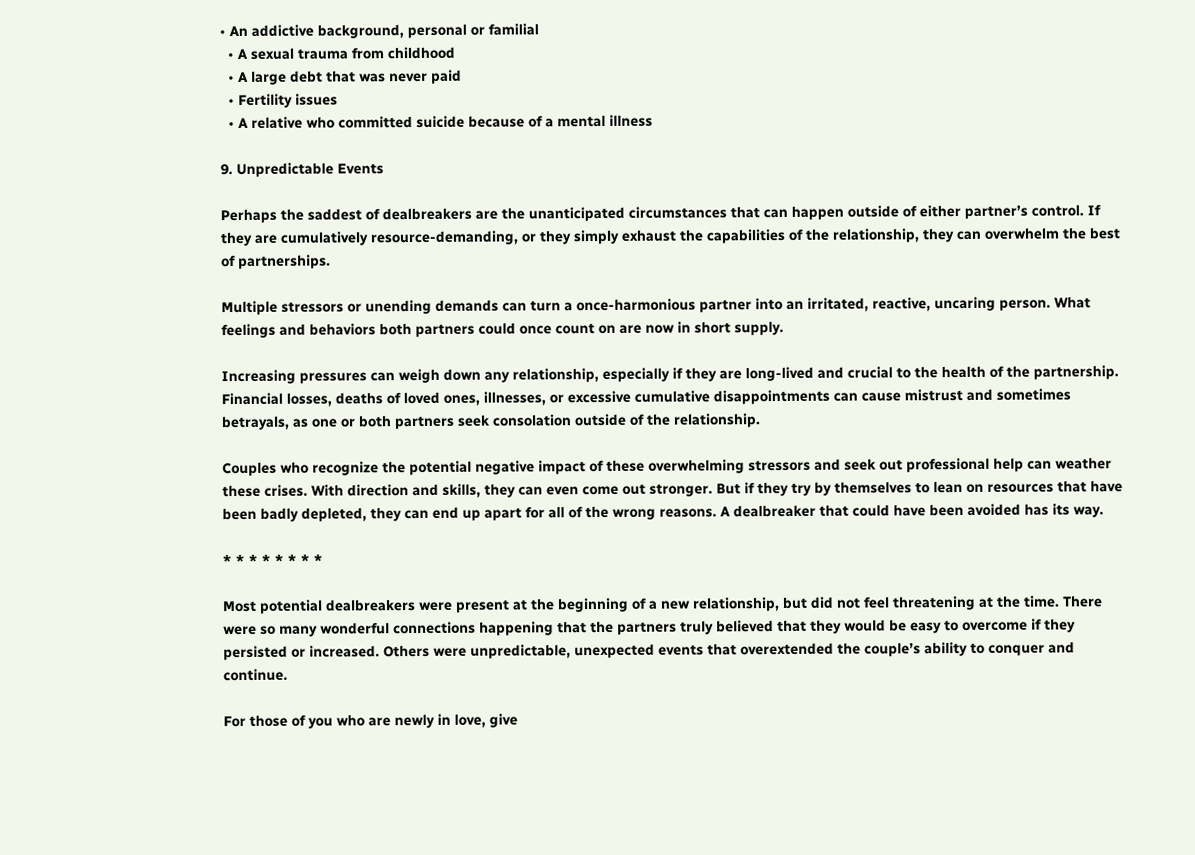• An addictive background, personal or familial
  • A sexual trauma from childhood
  • A large debt that was never paid
  • Fertility issues
  • A relative who committed suicide because of a mental illness

9. Unpredictable Events

Perhaps the saddest of dealbreakers are the unanticipated circumstances that can happen outside of either partner’s control. If they are cumulatively resource-demanding, or they simply exhaust the capabilities of the relationship, they can overwhelm the best of partnerships.

Multiple stressors or unending demands can turn a once-harmonious partner into an irritated, reactive, uncaring person. What feelings and behaviors both partners could once count on are now in short supply.

Increasing pressures can weigh down any relationship, especially if they are long-lived and crucial to the health of the partnership. Financial losses, deaths of loved ones, illnesses, or excessive cumulative disappointments can cause mistrust and sometimes betrayals, as one or both partners seek consolation outside of the relationship.

Couples who recognize the potential negative impact of these overwhelming stressors and seek out professional help can weather these crises. With direction and skills, they can even come out stronger. But if they try by themselves to lean on resources that have been badly depleted, they can end up apart for all of the wrong reasons. A dealbreaker that could have been avoided has its way.

* * * * * * * *

Most potential dealbreakers were present at the beginning of a new relationship, but did not feel threatening at the time. There were so many wonderful connections happening that the partners truly believed that they would be easy to overcome if they persisted or increased. Others were unpredictable, unexpected events that overextended the couple’s ability to conquer and continue.

For those of you who are newly in love, give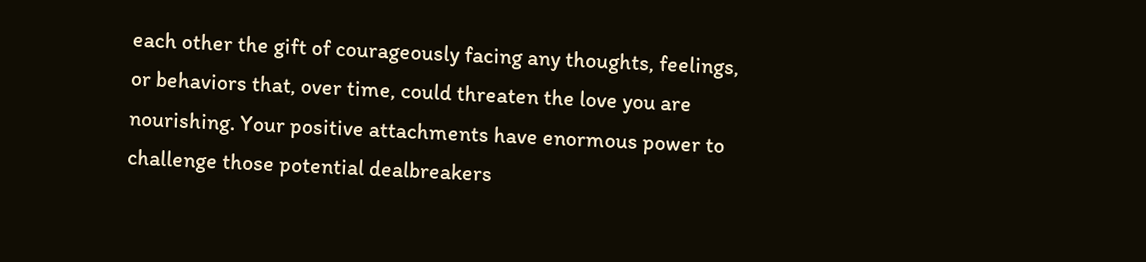each other the gift of courageously facing any thoughts, feelings, or behaviors that, over time, could threaten the love you are nourishing. Your positive attachments have enormous power to challenge those potential dealbreakers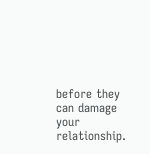before they can damage your relationship.